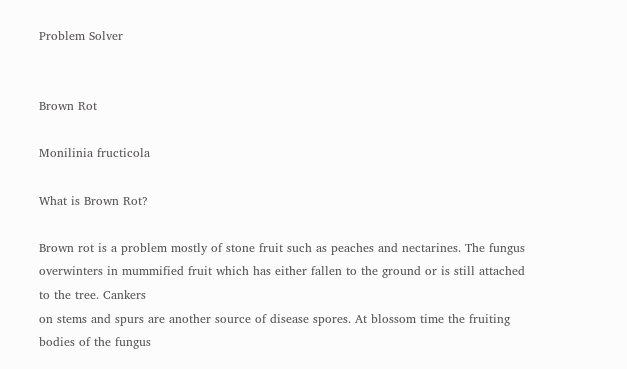Problem Solver


Brown Rot

Monilinia fructicola

What is Brown Rot?

Brown rot is a problem mostly of stone fruit such as peaches and nectarines. The fungus
overwinters in mummified fruit which has either fallen to the ground or is still attached to the tree. Cankers
on stems and spurs are another source of disease spores. At blossom time the fruiting bodies of the fungus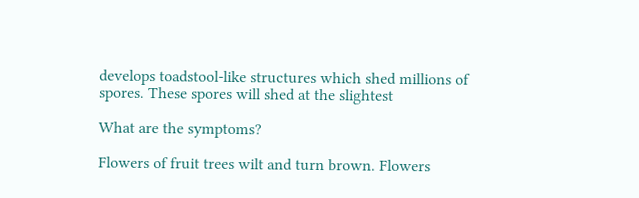develops toadstool-like structures which shed millions of spores. These spores will shed at the slightest

What are the symptoms?

Flowers of fruit trees wilt and turn brown. Flowers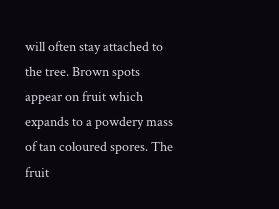will often stay attached to the tree. Brown spots
appear on fruit which expands to a powdery mass of tan coloured spores. The fruit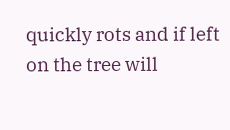quickly rots and if left
on the tree will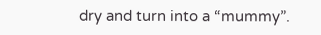dry and turn into a “mummy”.